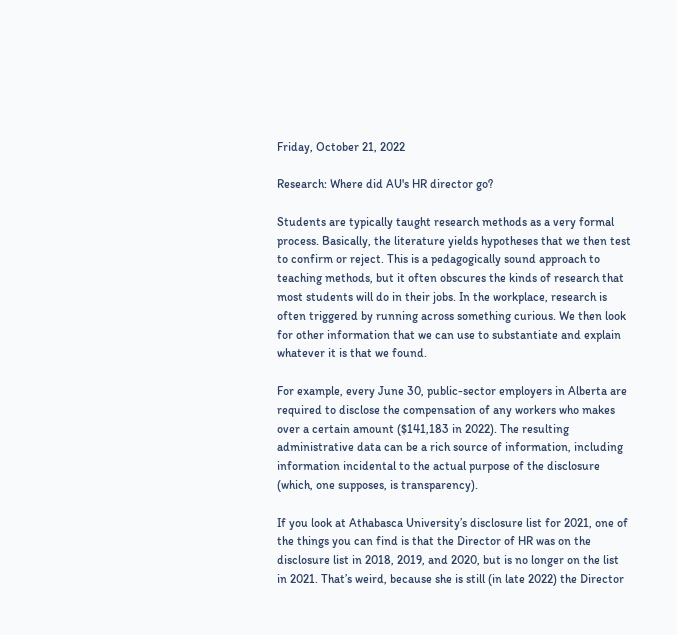Friday, October 21, 2022

Research: Where did AU's HR director go?

Students are typically taught research methods as a very formal process. Basically, the literature yields hypotheses that we then test to confirm or reject. This is a pedagogically sound approach to teaching methods, but it often obscures the kinds of research that most students will do in their jobs. In the workplace, research is often triggered by running across something curious. We then look for other information that we can use to substantiate and explain whatever it is that we found.

For example, every June 30, public-sector employers in Alberta are required to disclose the compensation of any workers who makes over a certain amount ($141,183 in 2022). The resulting administrative data can be a rich source of information, including information incidental to the actual purpose of the disclosure (which, one supposes, is transparency).

If you look at Athabasca University’s disclosure list for 2021, one of the things you can find is that the Director of HR was on the disclosure list in 2018, 2019, and 2020, but is no longer on the list in 2021. That’s weird, because she is still (in late 2022) the Director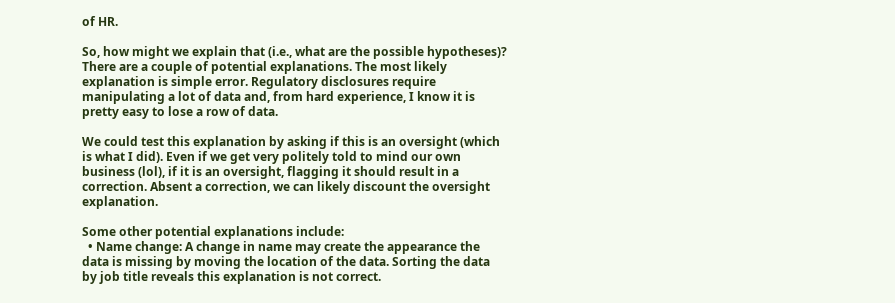of HR.

So, how might we explain that (i.e., what are the possible hypotheses)? There are a couple of potential explanations. The most likely explanation is simple error. Regulatory disclosures require manipulating a lot of data and, from hard experience, I know it is pretty easy to lose a row of data.

We could test this explanation by asking if this is an oversight (which is what I did). Even if we get very politely told to mind our own business (lol), if it is an oversight, flagging it should result in a correction. Absent a correction, we can likely discount the oversight explanation.

Some other potential explanations include:
  • Name change: A change in name may create the appearance the data is missing by moving the location of the data. Sorting the data by job title reveals this explanation is not correct.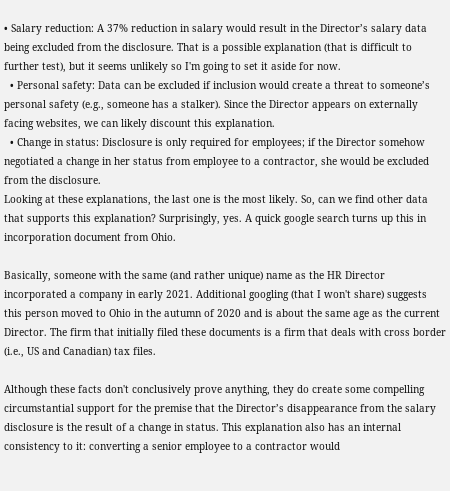• Salary reduction: A 37% reduction in salary would result in the Director’s salary data being excluded from the disclosure. That is a possible explanation (that is difficult to further test), but it seems unlikely so I'm going to set it aside for now.
  • Personal safety: Data can be excluded if inclusion would create a threat to someone’s personal safety (e.g., someone has a stalker). Since the Director appears on externally facing websites, we can likely discount this explanation.
  • Change in status: Disclosure is only required for employees; if the Director somehow negotiated a change in her status from employee to a contractor, she would be excluded from the disclosure.
Looking at these explanations, the last one is the most likely. So, can we find other data that supports this explanation? Surprisingly, yes. A quick google search turns up this in incorporation document from Ohio.

Basically, someone with the same (and rather unique) name as the HR Director incorporated a company in early 2021. Additional googling (that I won't share) suggests this person moved to Ohio in the autumn of 2020 and is about the same age as the current Director. The firm that initially filed these documents is a firm that deals with cross border (i.e., US and Canadian) tax files.

Although these facts don't conclusively prove anything, they do create some compelling circumstantial support for the premise that the Director’s disappearance from the salary disclosure is the result of a change in status. This explanation also has an internal consistency to it: converting a senior employee to a contractor would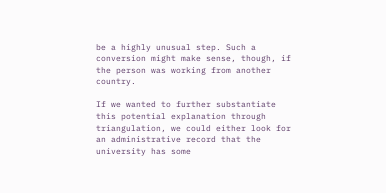be a highly unusual step. Such a conversion might make sense, though, if the person was working from another country.

If we wanted to further substantiate this potential explanation through triangulation, we could either look for an administrative record that the university has some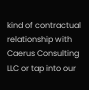kind of contractual relationship with Caerus Consulting LLC or tap into our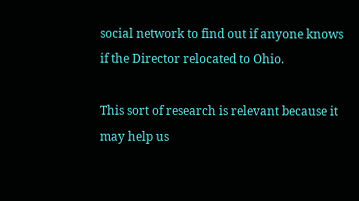social network to find out if anyone knows if the Director relocated to Ohio.

This sort of research is relevant because it may help us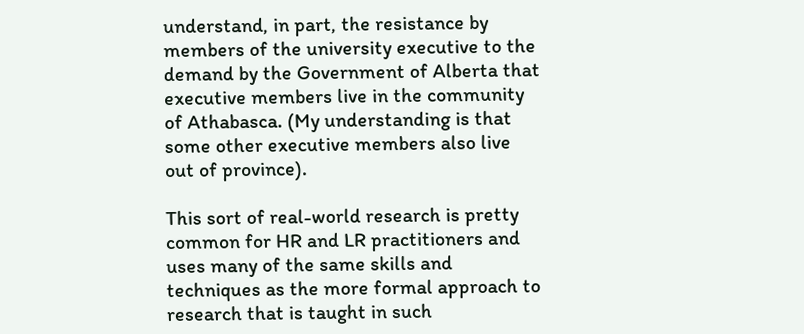understand, in part, the resistance by members of the university executive to the demand by the Government of Alberta that executive members live in the community of Athabasca. (My understanding is that some other executive members also live out of province).

This sort of real-world research is pretty common for HR and LR practitioners and uses many of the same skills and techniques as the more formal approach to research that is taught in such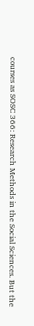courses as SOSC 366: Research Methods in the Social Sciences. But the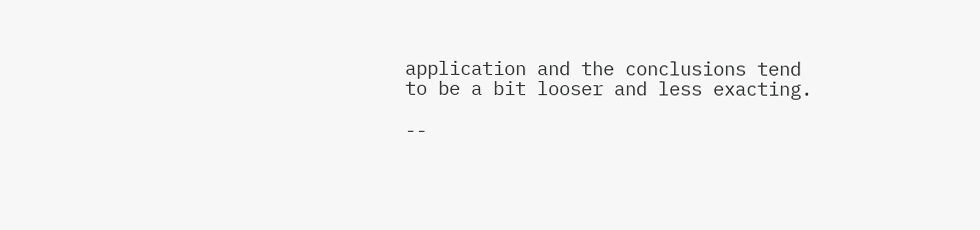application and the conclusions tend to be a bit looser and less exacting.

--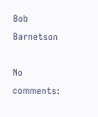Bob Barnetson

No comments: